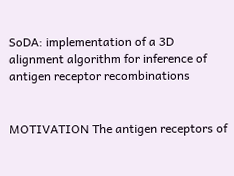SoDA: implementation of a 3D alignment algorithm for inference of antigen receptor recombinations


MOTIVATION The antigen receptors of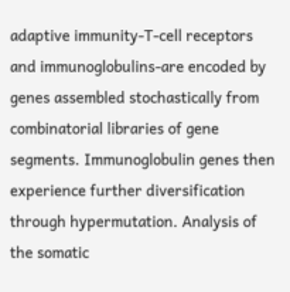adaptive immunity-T-cell receptors and immunoglobulins-are encoded by genes assembled stochastically from combinatorial libraries of gene segments. Immunoglobulin genes then experience further diversification through hypermutation. Analysis of the somatic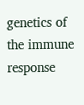genetics of the immune response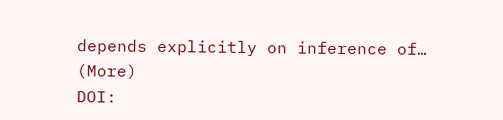depends explicitly on inference of… (More)
DOI: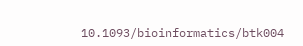10.1093/bioinformatics/btk004